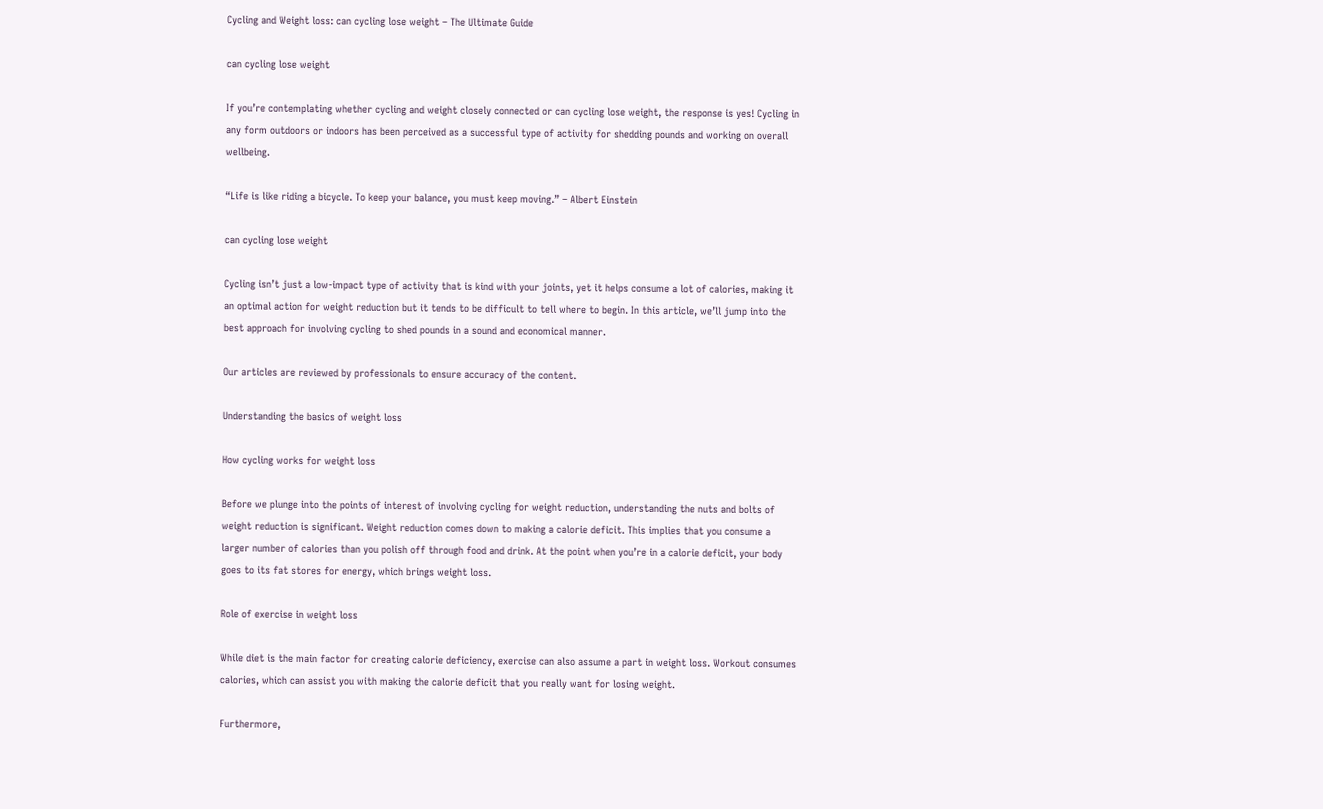Cycling and Weight loss: can cycling lose weight – The Ultimate Guide

can cycling lose weight

If you’re contemplating whether cycling and weight closely connected or can cycling lose weight, the response is yes! Cycling in any form outdoors or indoors has been perceived as a successful type of activity for shedding pounds and working on overall wellbeing.

“Life is like riding a bicycle. To keep your balance, you must keep moving.” – Albert Einstein

can cycling lose weight

Cycling isn’t just a low-impact type of activity that is kind with your joints, yet it helps consume a lot of calories, making it an optimal action for weight reduction but it tends to be difficult to tell where to begin. In this article, we’ll jump into the best approach for involving cycling to shed pounds in a sound and economical manner.

Our articles are reviewed by professionals to ensure accuracy of the content.

Understanding the basics of weight loss

How cycling works for weight loss

Before we plunge into the points of interest of involving cycling for weight reduction, understanding the nuts and bolts of weight reduction is significant. Weight reduction comes down to making a calorie deficit. This implies that you consume a larger number of calories than you polish off through food and drink. At the point when you’re in a calorie deficit, your body goes to its fat stores for energy, which brings weight loss.

Role of exercise in weight loss

While diet is the main factor for creating calorie deficiency, exercise can also assume a part in weight loss. Workout consumes calories, which can assist you with making the calorie deficit that you really want for losing weight.

Furthermore,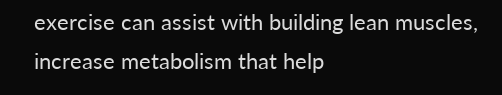exercise can assist with building lean muscles, increase metabolism that help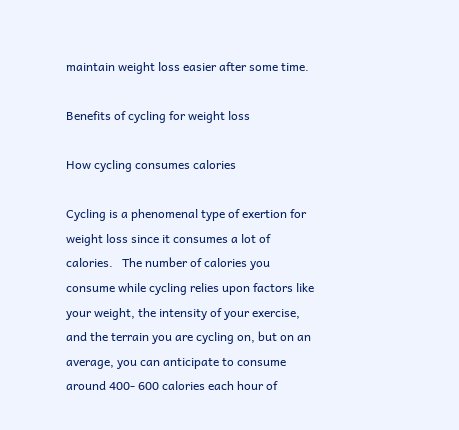maintain weight loss easier after some time.

Benefits of cycling for weight loss

How cycling consumes calories

Cycling is a phenomenal type of exertion for weight loss since it consumes a lot of calories.   The number of calories you consume while cycling relies upon factors like your weight, the intensity of your exercise, and the terrain you are cycling on, but on an average, you can anticipate to consume around 400- 600 calories each hour of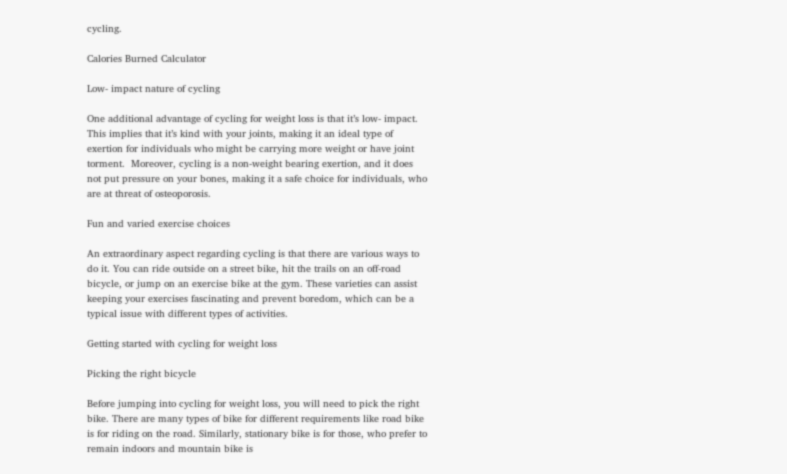cycling.

Calories Burned Calculator

Low- impact nature of cycling

One additional advantage of cycling for weight loss is that it’s low- impact.   This implies that it’s kind with your joints, making it an ideal type of exertion for individuals who might be carrying more weight or have joint torment.  Moreover, cycling is a non-weight bearing exertion, and it does not put pressure on your bones, making it a safe choice for individuals, who are at threat of osteoporosis.

Fun and varied exercise choices

An extraordinary aspect regarding cycling is that there are various ways to do it. You can ride outside on a street bike, hit the trails on an off-road bicycle, or jump on an exercise bike at the gym. These varieties can assist keeping your exercises fascinating and prevent boredom, which can be a typical issue with different types of activities.

Getting started with cycling for weight loss

Picking the right bicycle

Before jumping into cycling for weight loss, you will need to pick the right bike. There are many types of bike for different requirements like road bike is for riding on the road. Similarly, stationary bike is for those, who prefer to remain indoors and mountain bike is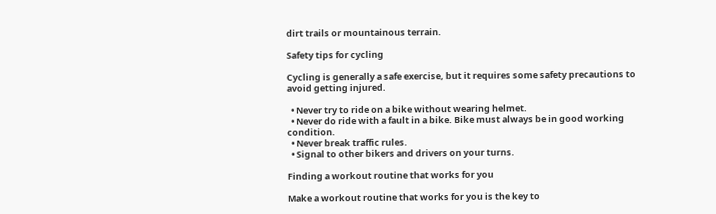dirt trails or mountainous terrain.

Safety tips for cycling

Cycling is generally a safe exercise, but it requires some safety precautions to avoid getting injured.

  • Never try to ride on a bike without wearing helmet.
  • Never do ride with a fault in a bike. Bike must always be in good working condition.
  • Never break traffic rules.
  • Signal to other bikers and drivers on your turns.

Finding a workout routine that works for you

Make a workout routine that works for you is the key to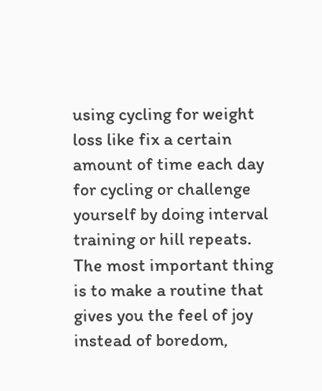using cycling for weight loss like fix a certain amount of time each day for cycling or challenge yourself by doing interval training or hill repeats. The most important thing is to make a routine that gives you the feel of joy instead of boredom,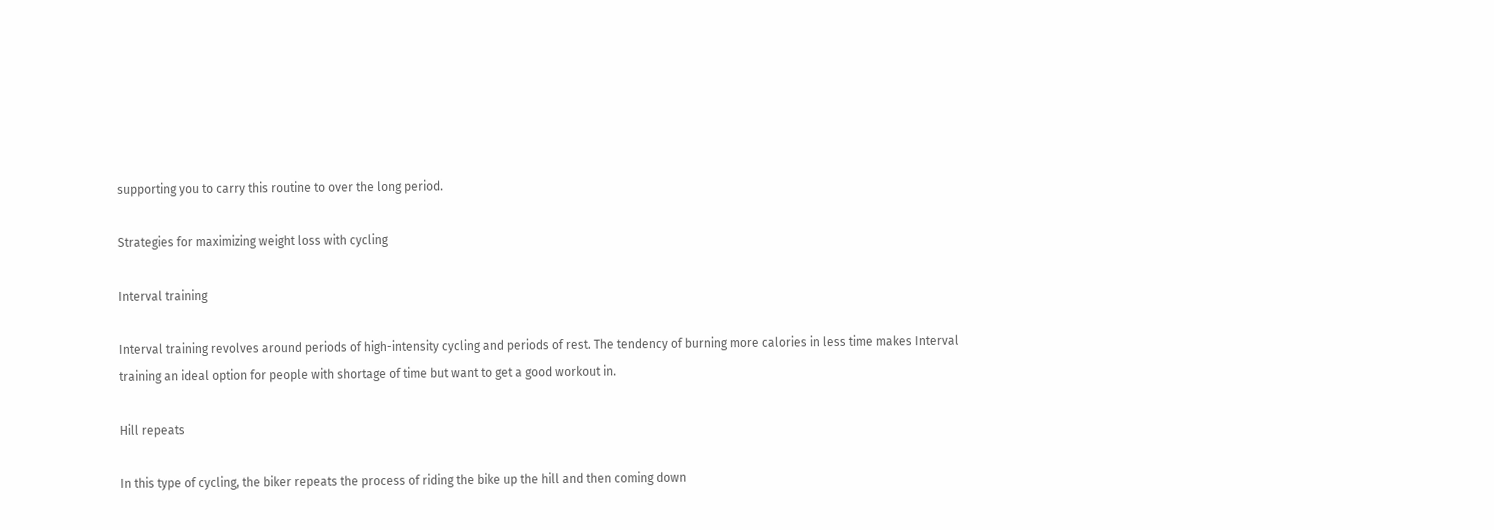supporting you to carry this routine to over the long period.

Strategies for maximizing weight loss with cycling

Interval training

Interval training revolves around periods of high-intensity cycling and periods of rest. The tendency of burning more calories in less time makes Interval training an ideal option for people with shortage of time but want to get a good workout in.

Hill repeats

In this type of cycling, the biker repeats the process of riding the bike up the hill and then coming down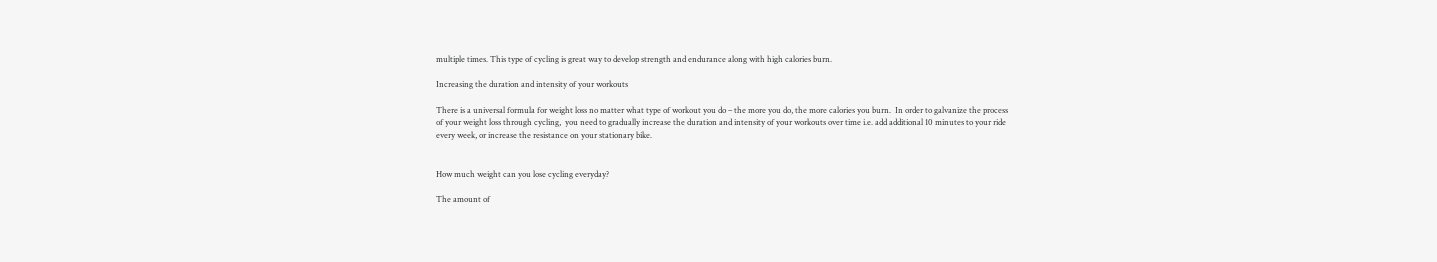multiple times. This type of cycling is great way to develop strength and endurance along with high calories burn.

Increasing the duration and intensity of your workouts

There is a universal formula for weight loss no matter what type of workout you do – the more you do, the more calories you burn.  In order to galvanize the process of your weight loss through cycling,  you need to gradually increase the duration and intensity of your workouts over time i.e. add additional 10 minutes to your ride every week, or increase the resistance on your stationary bike.


How much weight can you lose cycling everyday?

The amount of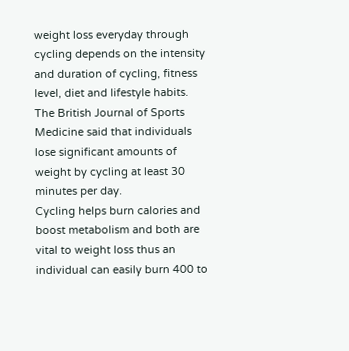weight loss everyday through cycling depends on the intensity and duration of cycling, fitness level, diet and lifestyle habits.
The British Journal of Sports Medicine said that individuals lose significant amounts of weight by cycling at least 30 minutes per day.
Cycling helps burn calories and boost metabolism and both are vital to weight loss thus an individual can easily burn 400 to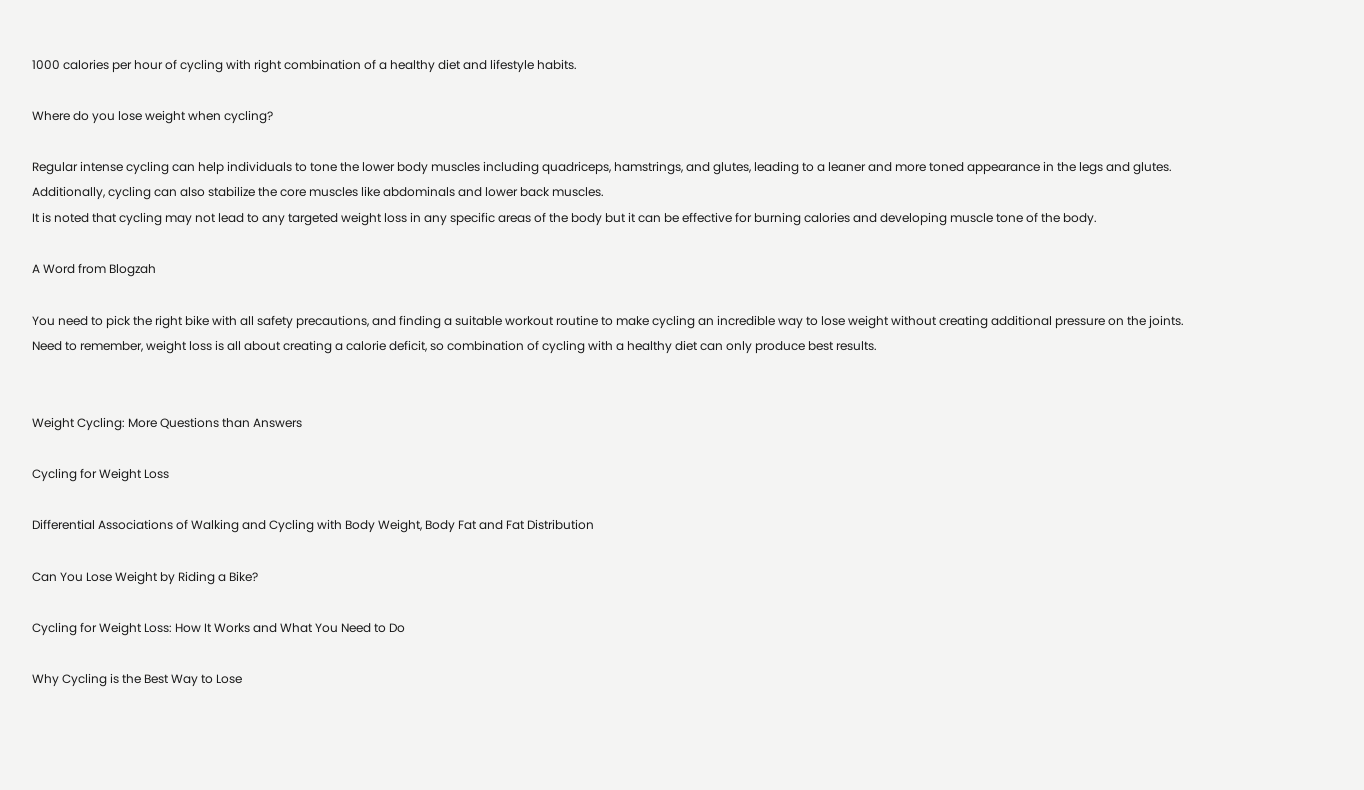1000 calories per hour of cycling with right combination of a healthy diet and lifestyle habits.

Where do you lose weight when cycling?

Regular intense cycling can help individuals to tone the lower body muscles including quadriceps, hamstrings, and glutes, leading to a leaner and more toned appearance in the legs and glutes.
Additionally, cycling can also stabilize the core muscles like abdominals and lower back muscles.
It is noted that cycling may not lead to any targeted weight loss in any specific areas of the body but it can be effective for burning calories and developing muscle tone of the body.

A Word from Blogzah

You need to pick the right bike with all safety precautions, and finding a suitable workout routine to make cycling an incredible way to lose weight without creating additional pressure on the joints. Need to remember, weight loss is all about creating a calorie deficit, so combination of cycling with a healthy diet can only produce best results.


Weight Cycling: More Questions than Answers

Cycling for Weight Loss

Differential Associations of Walking and Cycling with Body Weight, Body Fat and Fat Distribution

Can You Lose Weight by Riding a Bike?

Cycling for Weight Loss: How It Works and What You Need to Do

Why Cycling is the Best Way to Lose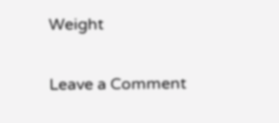Weight

Leave a Comment